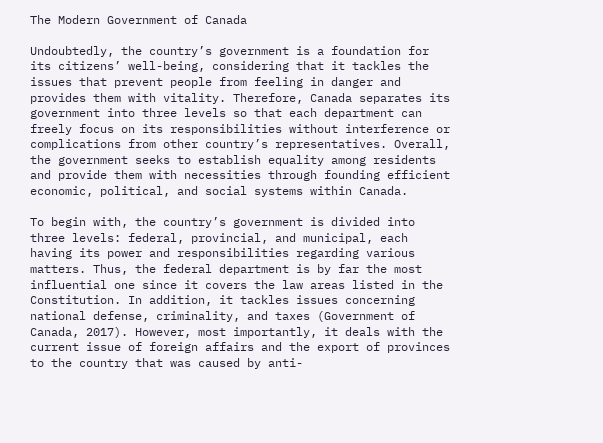The Modern Government of Canada

Undoubtedly, the country’s government is a foundation for its citizens’ well-being, considering that it tackles the issues that prevent people from feeling in danger and provides them with vitality. Therefore, Canada separates its government into three levels so that each department can freely focus on its responsibilities without interference or complications from other country’s representatives. Overall, the government seeks to establish equality among residents and provide them with necessities through founding efficient economic, political, and social systems within Canada.

To begin with, the country’s government is divided into three levels: federal, provincial, and municipal, each having its power and responsibilities regarding various matters. Thus, the federal department is by far the most influential one since it covers the law areas listed in the Constitution. In addition, it tackles issues concerning national defense, criminality, and taxes (Government of Canada, 2017). However, most importantly, it deals with the current issue of foreign affairs and the export of provinces to the country that was caused by anti-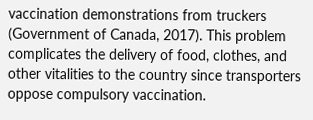vaccination demonstrations from truckers (Government of Canada, 2017). This problem complicates the delivery of food, clothes, and other vitalities to the country since transporters oppose compulsory vaccination.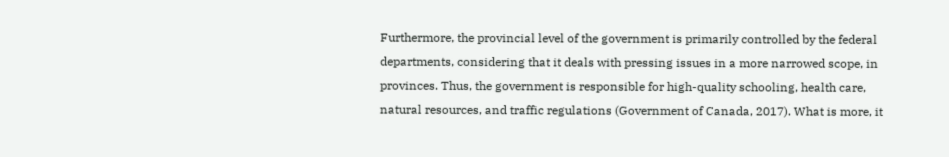Furthermore, the provincial level of the government is primarily controlled by the federal departments, considering that it deals with pressing issues in a more narrowed scope, in provinces. Thus, the government is responsible for high-quality schooling, health care, natural resources, and traffic regulations (Government of Canada, 2017). What is more, it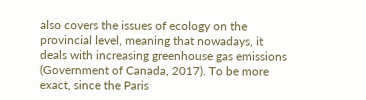also covers the issues of ecology on the provincial level, meaning that nowadays, it deals with increasing greenhouse gas emissions (Government of Canada, 2017). To be more exact, since the Paris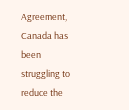Agreement, Canada has been struggling to reduce the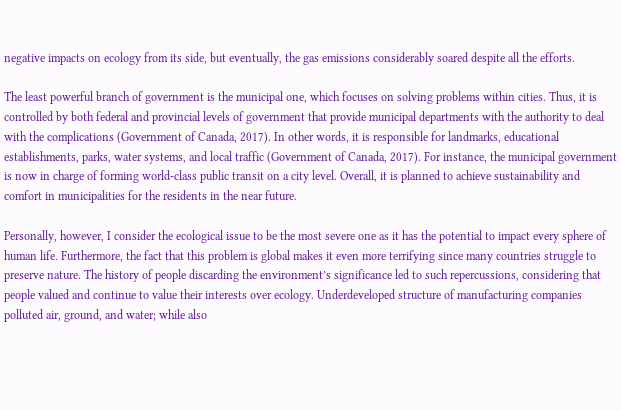negative impacts on ecology from its side, but eventually, the gas emissions considerably soared despite all the efforts.

The least powerful branch of government is the municipal one, which focuses on solving problems within cities. Thus, it is controlled by both federal and provincial levels of government that provide municipal departments with the authority to deal with the complications (Government of Canada, 2017). In other words, it is responsible for landmarks, educational establishments, parks, water systems, and local traffic (Government of Canada, 2017). For instance, the municipal government is now in charge of forming world-class public transit on a city level. Overall, it is planned to achieve sustainability and comfort in municipalities for the residents in the near future.

Personally, however, I consider the ecological issue to be the most severe one as it has the potential to impact every sphere of human life. Furthermore, the fact that this problem is global makes it even more terrifying since many countries struggle to preserve nature. The history of people discarding the environment’s significance led to such repercussions, considering that people valued and continue to value their interests over ecology. Underdeveloped structure of manufacturing companies polluted air, ground, and water; while also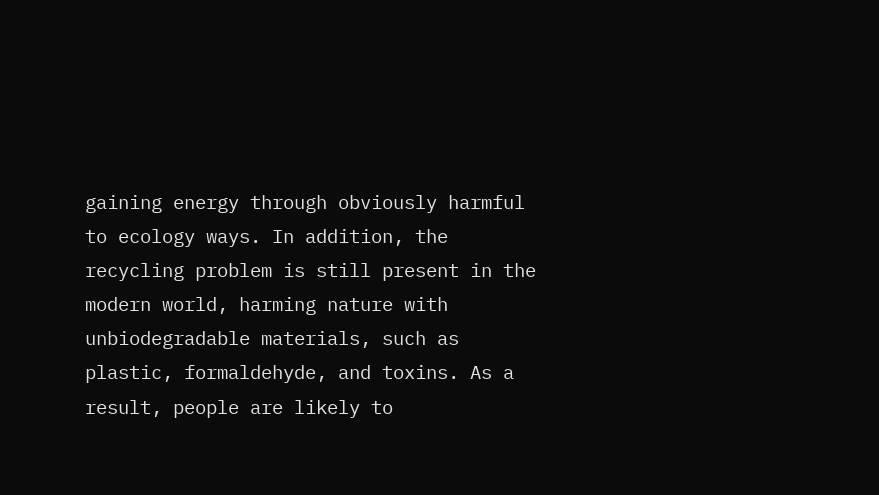gaining energy through obviously harmful to ecology ways. In addition, the recycling problem is still present in the modern world, harming nature with unbiodegradable materials, such as plastic, formaldehyde, and toxins. As a result, people are likely to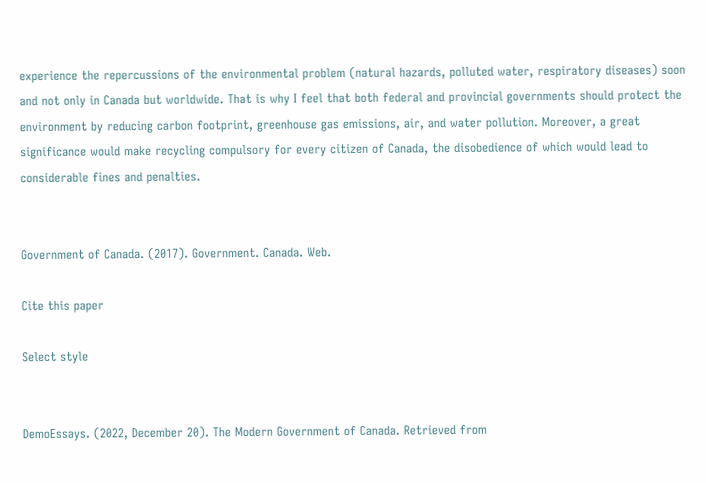experience the repercussions of the environmental problem (natural hazards, polluted water, respiratory diseases) soon and not only in Canada but worldwide. That is why I feel that both federal and provincial governments should protect the environment by reducing carbon footprint, greenhouse gas emissions, air, and water pollution. Moreover, a great significance would make recycling compulsory for every citizen of Canada, the disobedience of which would lead to considerable fines and penalties.


Government of Canada. (2017). Government. Canada. Web.

Cite this paper

Select style


DemoEssays. (2022, December 20). The Modern Government of Canada. Retrieved from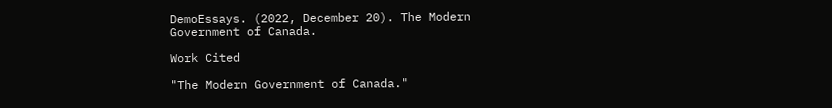DemoEssays. (2022, December 20). The Modern Government of Canada.

Work Cited

"The Modern Government of Canada."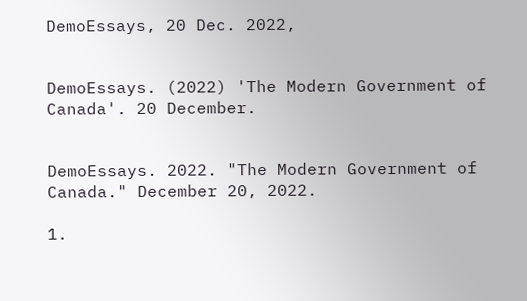DemoEssays, 20 Dec. 2022,


DemoEssays. (2022) 'The Modern Government of Canada'. 20 December.


DemoEssays. 2022. "The Modern Government of Canada." December 20, 2022.

1.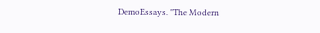DemoEssays. "The Modern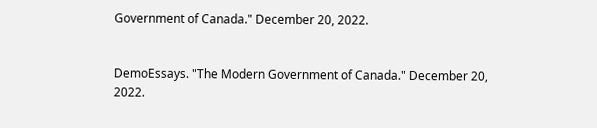Government of Canada." December 20, 2022.


DemoEssays. "The Modern Government of Canada." December 20, 2022.